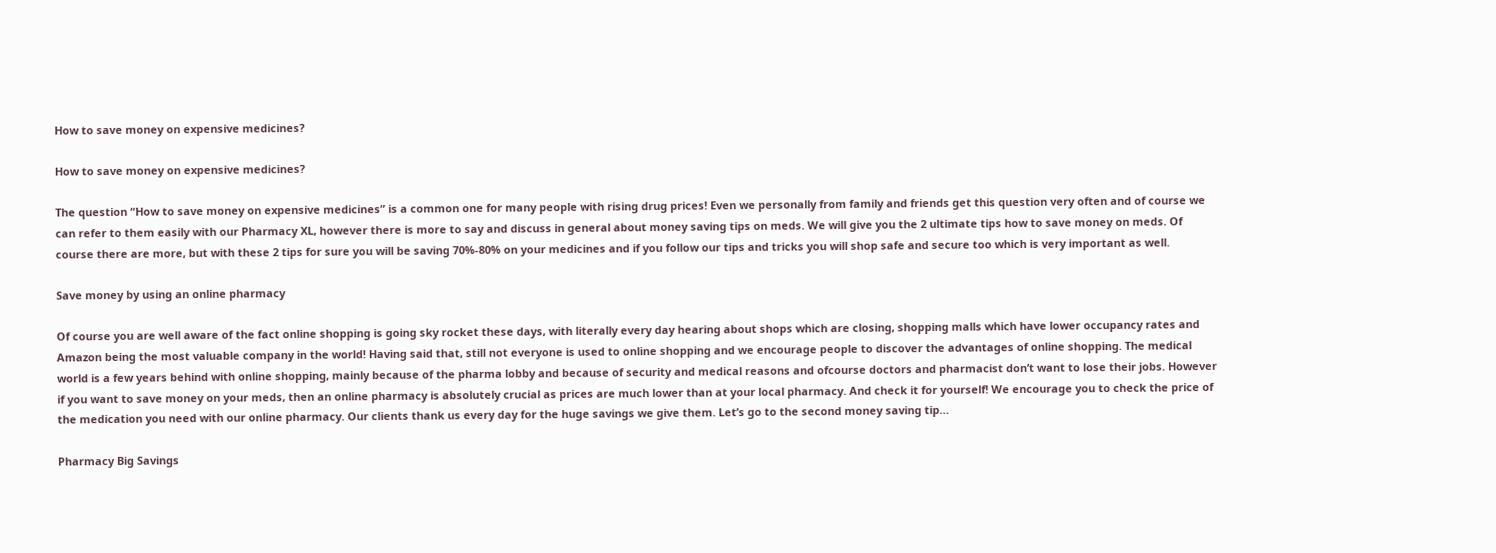How to save money on expensive medicines?

How to save money on expensive medicines?

The question “How to save money on expensive medicines” is a common one for many people with rising drug prices! Even we personally from family and friends get this question very often and of course we can refer to them easily with our Pharmacy XL, however there is more to say and discuss in general about money saving tips on meds. We will give you the 2 ultimate tips how to save money on meds. Of course there are more, but with these 2 tips for sure you will be saving 70%-80% on your medicines and if you follow our tips and tricks you will shop safe and secure too which is very important as well.

Save money by using an online pharmacy

Of course you are well aware of the fact online shopping is going sky rocket these days, with literally every day hearing about shops which are closing, shopping malls which have lower occupancy rates and Amazon being the most valuable company in the world! Having said that, still not everyone is used to online shopping and we encourage people to discover the advantages of online shopping. The medical world is a few years behind with online shopping, mainly because of the pharma lobby and because of security and medical reasons and ofcourse doctors and pharmacist don’t want to lose their jobs. However if you want to save money on your meds, then an online pharmacy is absolutely crucial as prices are much lower than at your local pharmacy. And check it for yourself! We encourage you to check the price of the medication you need with our online pharmacy. Our clients thank us every day for the huge savings we give them. Let’s go to the second money saving tip…

Pharmacy Big Savings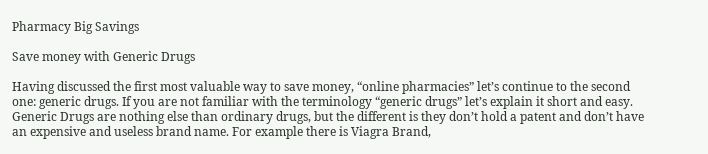Pharmacy Big Savings

Save money with Generic Drugs

Having discussed the first most valuable way to save money, “online pharmacies” let’s continue to the second one: generic drugs. If you are not familiar with the terminology “generic drugs” let’s explain it short and easy. Generic Drugs are nothing else than ordinary drugs, but the different is they don’t hold a patent and don’t have an expensive and useless brand name. For example there is Viagra Brand,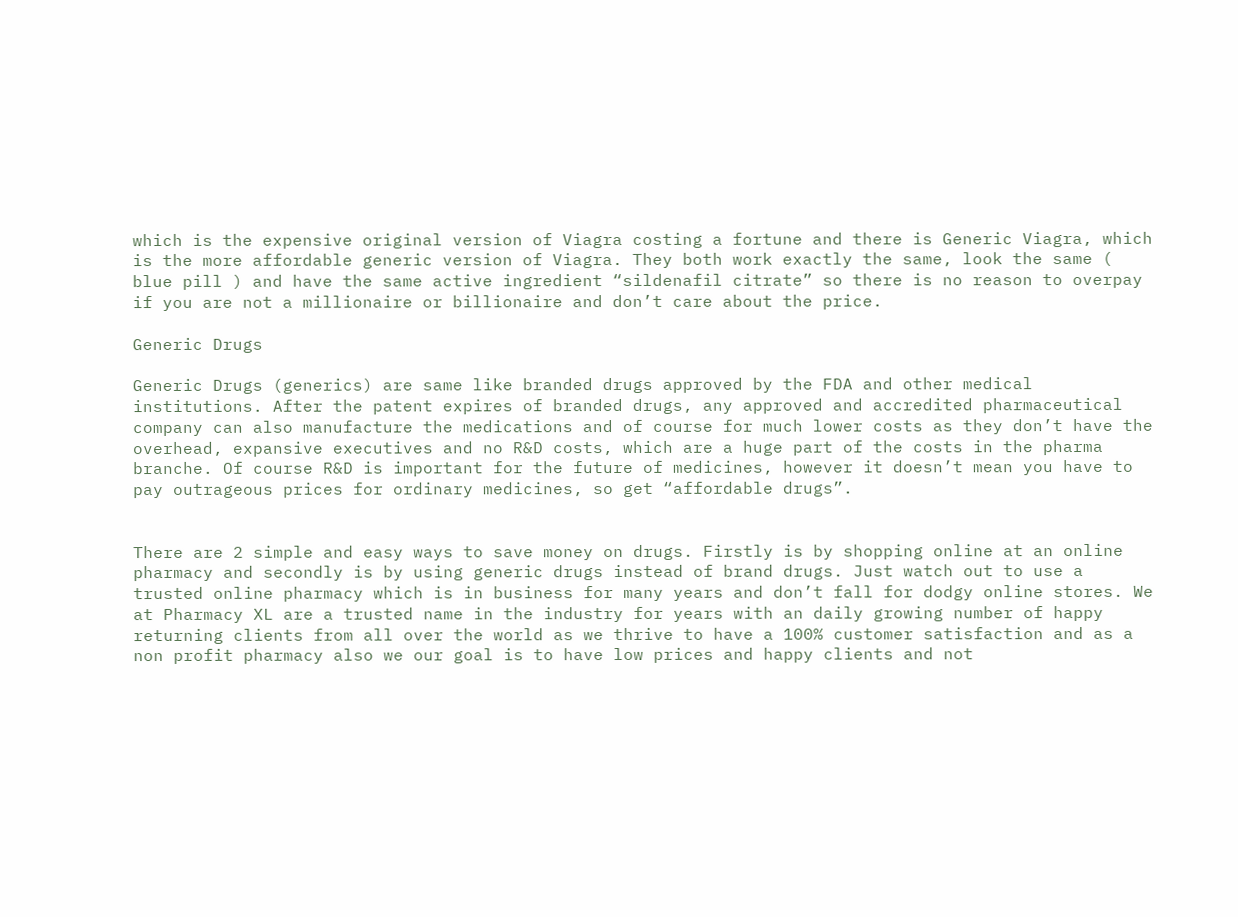which is the expensive original version of Viagra costing a fortune and there is Generic Viagra, which is the more affordable generic version of Viagra. They both work exactly the same, look the same ( blue pill ) and have the same active ingredient “sildenafil citrate” so there is no reason to overpay if you are not a millionaire or billionaire and don’t care about the price.

Generic Drugs

Generic Drugs (generics) are same like branded drugs approved by the FDA and other medical institutions. After the patent expires of branded drugs, any approved and accredited pharmaceutical company can also manufacture the medications and of course for much lower costs as they don’t have the overhead, expansive executives and no R&D costs, which are a huge part of the costs in the pharma branche. Of course R&D is important for the future of medicines, however it doesn’t mean you have to pay outrageous prices for ordinary medicines, so get “affordable drugs”.


There are 2 simple and easy ways to save money on drugs. Firstly is by shopping online at an online pharmacy and secondly is by using generic drugs instead of brand drugs. Just watch out to use a trusted online pharmacy which is in business for many years and don’t fall for dodgy online stores. We at Pharmacy XL are a trusted name in the industry for years with an daily growing number of happy returning clients from all over the world as we thrive to have a 100% customer satisfaction and as a non profit pharmacy also we our goal is to have low prices and happy clients and not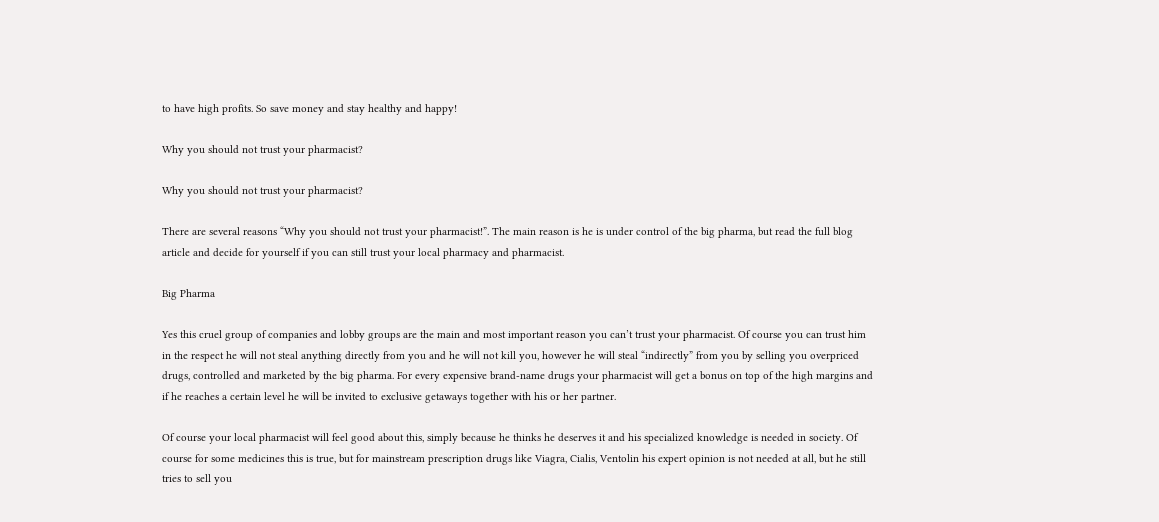to have high profits. So save money and stay healthy and happy!

Why you should not trust your pharmacist?

Why you should not trust your pharmacist?

There are several reasons “Why you should not trust your pharmacist!”. The main reason is he is under control of the big pharma, but read the full blog article and decide for yourself if you can still trust your local pharmacy and pharmacist.

Big Pharma

Yes this cruel group of companies and lobby groups are the main and most important reason you can’t trust your pharmacist. Of course you can trust him in the respect he will not steal anything directly from you and he will not kill you, however he will steal “indirectly” from you by selling you overpriced drugs, controlled and marketed by the big pharma. For every expensive brand-name drugs your pharmacist will get a bonus on top of the high margins and if he reaches a certain level he will be invited to exclusive getaways together with his or her partner.

Of course your local pharmacist will feel good about this, simply because he thinks he deserves it and his specialized knowledge is needed in society. Of course for some medicines this is true, but for mainstream prescription drugs like Viagra, Cialis, Ventolin his expert opinion is not needed at all, but he still tries to sell you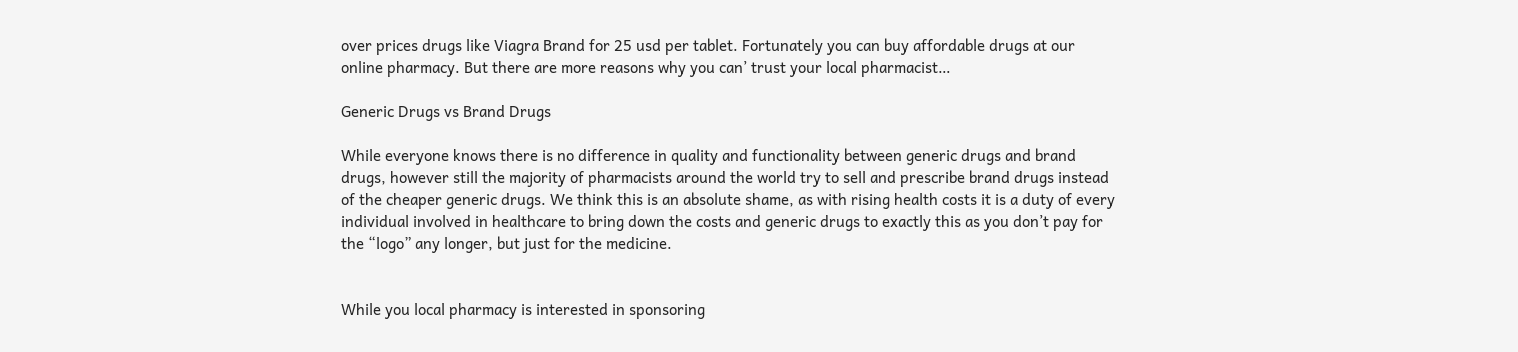over prices drugs like Viagra Brand for 25 usd per tablet. Fortunately you can buy affordable drugs at our online pharmacy. But there are more reasons why you can’ trust your local pharmacist…

Generic Drugs vs Brand Drugs

While everyone knows there is no difference in quality and functionality between generic drugs and brand drugs, however still the majority of pharmacists around the world try to sell and prescribe brand drugs instead of the cheaper generic drugs. We think this is an absolute shame, as with rising health costs it is a duty of every individual involved in healthcare to bring down the costs and generic drugs to exactly this as you don’t pay for the “logo” any longer, but just for the medicine.


While you local pharmacy is interested in sponsoring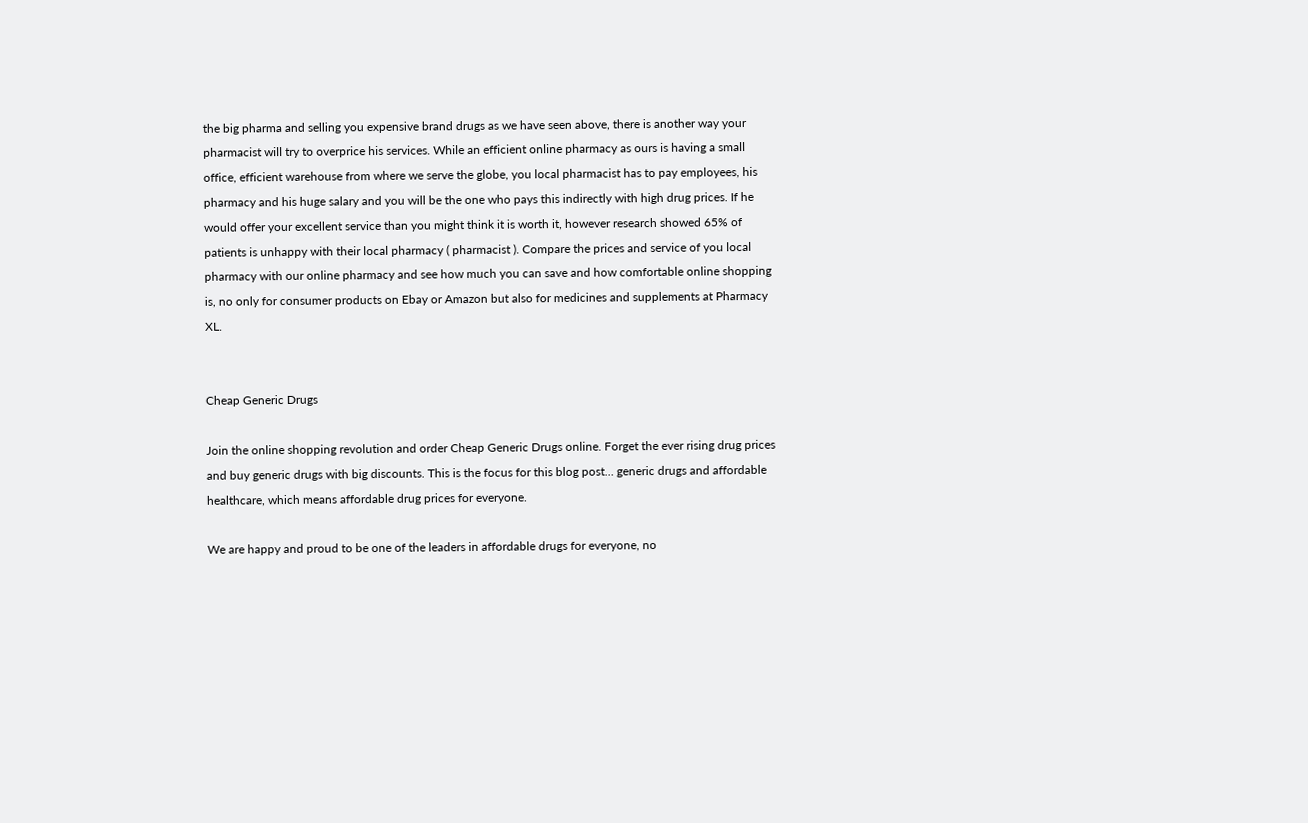the big pharma and selling you expensive brand drugs as we have seen above, there is another way your pharmacist will try to overprice his services. While an efficient online pharmacy as ours is having a small office, efficient warehouse from where we serve the globe, you local pharmacist has to pay employees, his pharmacy and his huge salary and you will be the one who pays this indirectly with high drug prices. If he would offer your excellent service than you might think it is worth it, however research showed 65% of patients is unhappy with their local pharmacy ( pharmacist ). Compare the prices and service of you local pharmacy with our online pharmacy and see how much you can save and how comfortable online shopping is, no only for consumer products on Ebay or Amazon but also for medicines and supplements at Pharmacy XL.


Cheap Generic Drugs

Join the online shopping revolution and order Cheap Generic Drugs online. Forget the ever rising drug prices and buy generic drugs with big discounts. This is the focus for this blog post… generic drugs and affordable healthcare, which means affordable drug prices for everyone.

We are happy and proud to be one of the leaders in affordable drugs for everyone, no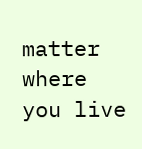matter where you live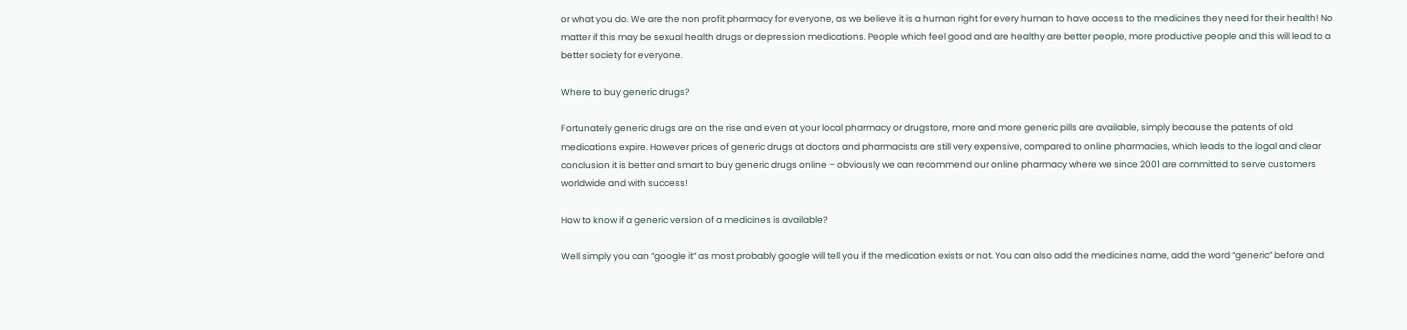or what you do. We are the non profit pharmacy for everyone, as we believe it is a human right for every human to have access to the medicines they need for their health! No matter if this may be sexual health drugs or depression medications. People which feel good and are healthy are better people, more productive people and this will lead to a better society for everyone.

Where to buy generic drugs?

Fortunately generic drugs are on the rise and even at your local pharmacy or drugstore, more and more generic pills are available, simply because the patents of old medications expire. However prices of generic drugs at doctors and pharmacists are still very expensive, compared to online pharmacies, which leads to the logal and clear conclusion it is better and smart to buy generic drugs online – obviously we can recommend our online pharmacy where we since 2001 are committed to serve customers worldwide and with success!

How to know if a generic version of a medicines is available?

Well simply you can “google it” as most probably google will tell you if the medication exists or not. You can also add the medicines name, add the word “generic” before and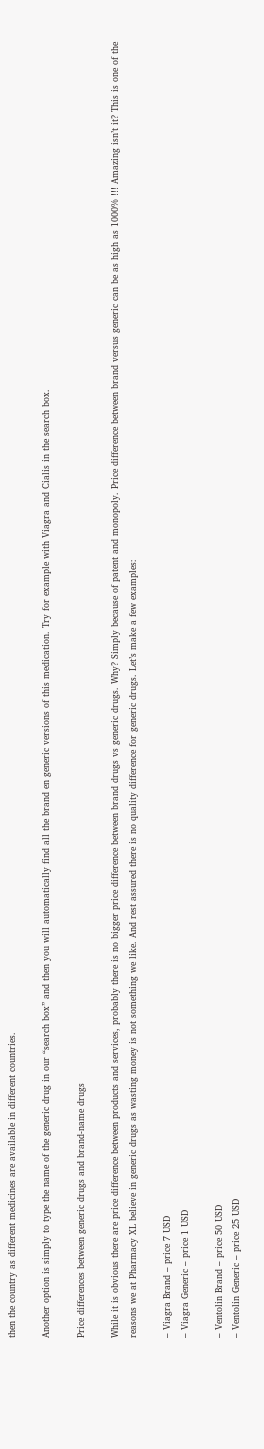then the country as different medicines are available in different countries.

Another option is simply to type the name of the generic drug in our “search box” and then you will automatically find all the brand en generic versions of this medication. Try for example with Viagra and Cialis in the search box.

Price differences between generic drugs and brand-name drugs

While it is obvious there are price difference between products and services, probably there is no bigger price difference between brand drugs vs generic drugs. Why? Simply because of patent and monopoly. Price difference between brand versus generic can be as high as 1000% !!! Amazing isn’t it? This is one of the reasons we at Pharmacy XL believe in generic drugs as wasting money is not something we like. And rest assured there is no quality difference for generic drugs. Let’s make a few examples:

– Viagra Brand – price 7 USD
– Viagra Generic – price 1 USD

– Ventolin Brand – price 50 USD
– Ventolin Generic – price 25 USD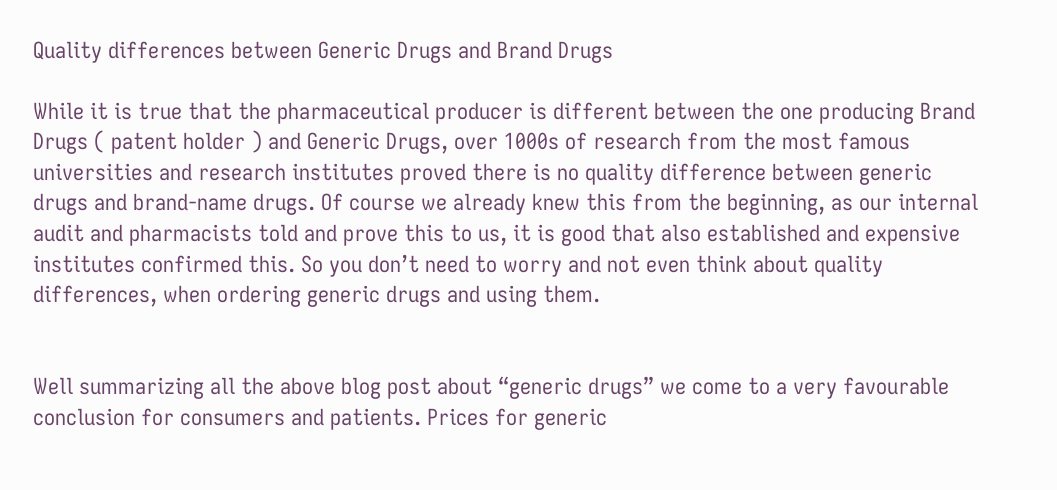Quality differences between Generic Drugs and Brand Drugs

While it is true that the pharmaceutical producer is different between the one producing Brand Drugs ( patent holder ) and Generic Drugs, over 1000s of research from the most famous universities and research institutes proved there is no quality difference between generic drugs and brand-name drugs. Of course we already knew this from the beginning, as our internal audit and pharmacists told and prove this to us, it is good that also established and expensive institutes confirmed this. So you don’t need to worry and not even think about quality differences, when ordering generic drugs and using them.


Well summarizing all the above blog post about “generic drugs” we come to a very favourable conclusion for consumers and patients. Prices for generic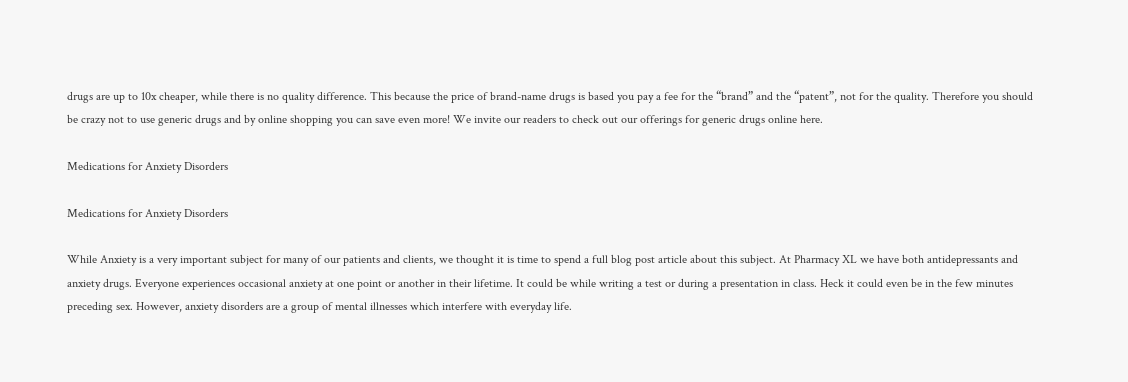drugs are up to 10x cheaper, while there is no quality difference. This because the price of brand-name drugs is based you pay a fee for the “brand” and the “patent”, not for the quality. Therefore you should be crazy not to use generic drugs and by online shopping you can save even more! We invite our readers to check out our offerings for generic drugs online here.

Medications for Anxiety Disorders

Medications for Anxiety Disorders

While Anxiety is a very important subject for many of our patients and clients, we thought it is time to spend a full blog post article about this subject. At Pharmacy XL we have both antidepressants and anxiety drugs. Everyone experiences occasional anxiety at one point or another in their lifetime. It could be while writing a test or during a presentation in class. Heck it could even be in the few minutes preceding sex. However, anxiety disorders are a group of mental illnesses which interfere with everyday life.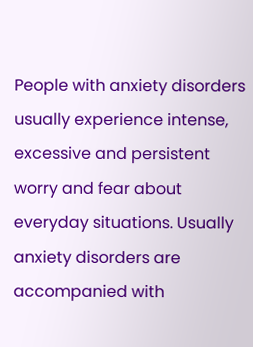People with anxiety disorders usually experience intense, excessive and persistent worry and fear about everyday situations. Usually anxiety disorders are accompanied with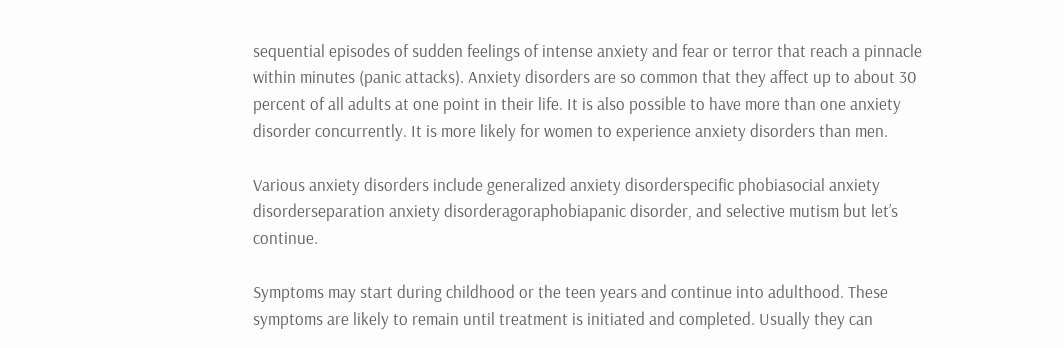sequential episodes of sudden feelings of intense anxiety and fear or terror that reach a pinnacle within minutes (panic attacks). Anxiety disorders are so common that they affect up to about 30 percent of all adults at one point in their life. It is also possible to have more than one anxiety disorder concurrently. It is more likely for women to experience anxiety disorders than men.

Various anxiety disorders include generalized anxiety disorderspecific phobiasocial anxiety disorderseparation anxiety disorderagoraphobiapanic disorder, and selective mutism but let’s continue.

Symptoms may start during childhood or the teen years and continue into adulthood. These symptoms are likely to remain until treatment is initiated and completed. Usually they can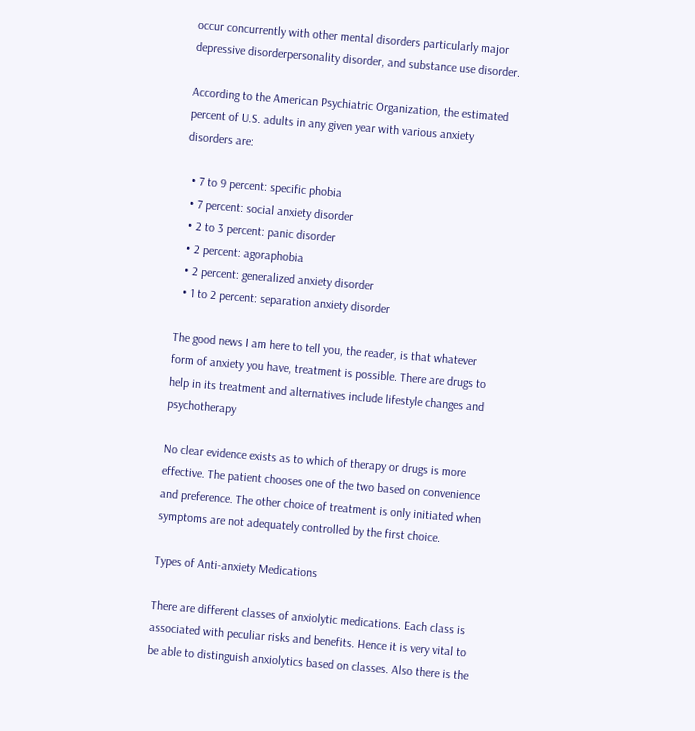occur concurrently with other mental disorders particularly major depressive disorderpersonality disorder, and substance use disorder.

According to the American Psychiatric Organization, the estimated percent of U.S. adults in any given year with various anxiety disorders are:

  • 7 to 9 percent: specific phobia
  • 7 percent: social anxiety disorder
  • 2 to 3 percent: panic disorder
  • 2 percent: agoraphobia
  • 2 percent: generalized anxiety disorder
  • 1 to 2 percent: separation anxiety disorder

The good news I am here to tell you, the reader, is that whatever form of anxiety you have, treatment is possible. There are drugs to help in its treatment and alternatives include lifestyle changes and psychotherapy

No clear evidence exists as to which of therapy or drugs is more effective. The patient chooses one of the two based on convenience and preference. The other choice of treatment is only initiated when symptoms are not adequately controlled by the first choice.

Types of Anti-anxiety Medications

There are different classes of anxiolytic medications. Each class is associated with peculiar risks and benefits. Hence it is very vital to be able to distinguish anxiolytics based on classes. Also there is the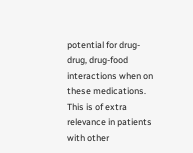potential for drug-drug, drug-food interactions when on these medications. This is of extra relevance in patients with other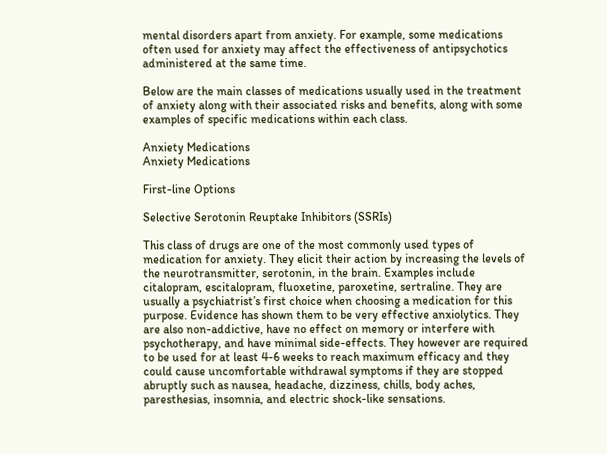mental disorders apart from anxiety. For example, some medications often used for anxiety may affect the effectiveness of antipsychotics administered at the same time.

Below are the main classes of medications usually used in the treatment of anxiety along with their associated risks and benefits, along with some examples of specific medications within each class.

Anxiety Medications
Anxiety Medications

First-line Options

Selective Serotonin Reuptake Inhibitors (SSRIs)

This class of drugs are one of the most commonly used types of medication for anxiety. They elicit their action by increasing the levels of the neurotransmitter, serotonin, in the brain. Examples include citalopram, escitalopram, fluoxetine, paroxetine, sertraline. They are usually a psychiatrist’s first choice when choosing a medication for this purpose. Evidence has shown them to be very effective anxiolytics. They are also non-addictive, have no effect on memory or interfere with psychotherapy, and have minimal side-effects. They however are required to be used for at least 4-6 weeks to reach maximum efficacy and they could cause uncomfortable withdrawal symptoms if they are stopped abruptly such as nausea, headache, dizziness, chills, body aches, paresthesias, insomnia, and electric shock-like sensations.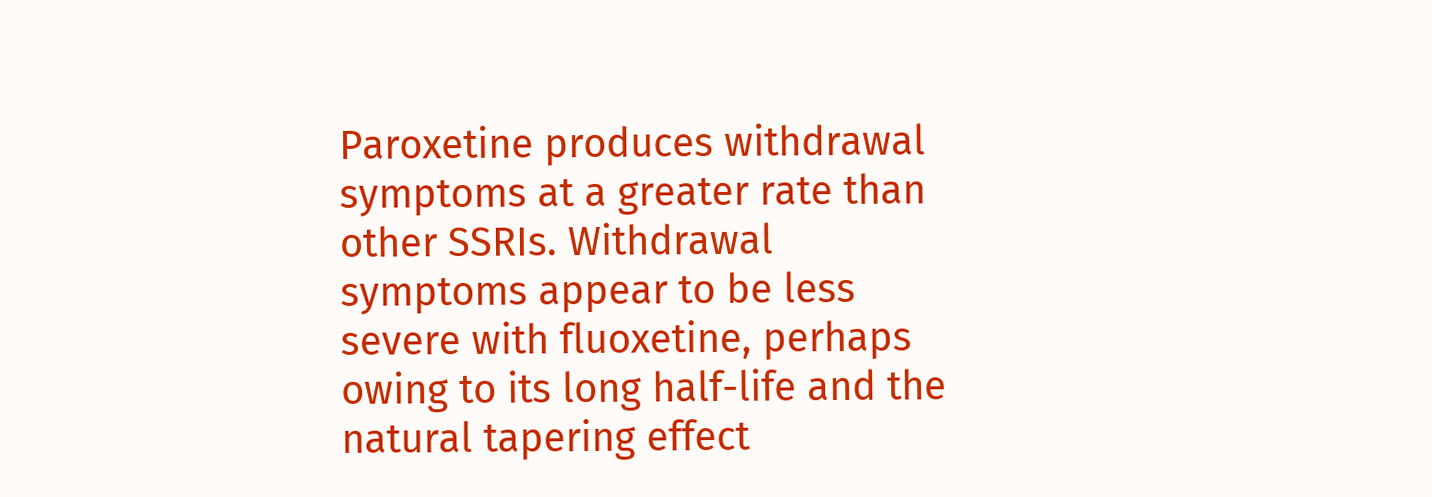Paroxetine produces withdrawal symptoms at a greater rate than other SSRIs. Withdrawal symptoms appear to be less severe with fluoxetine, perhaps owing to its long half-life and the natural tapering effect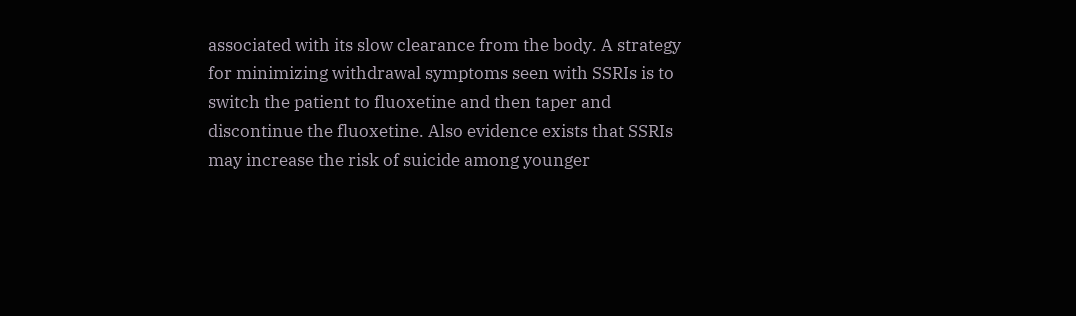associated with its slow clearance from the body. A strategy for minimizing withdrawal symptoms seen with SSRIs is to switch the patient to fluoxetine and then taper and discontinue the fluoxetine. Also evidence exists that SSRIs may increase the risk of suicide among younger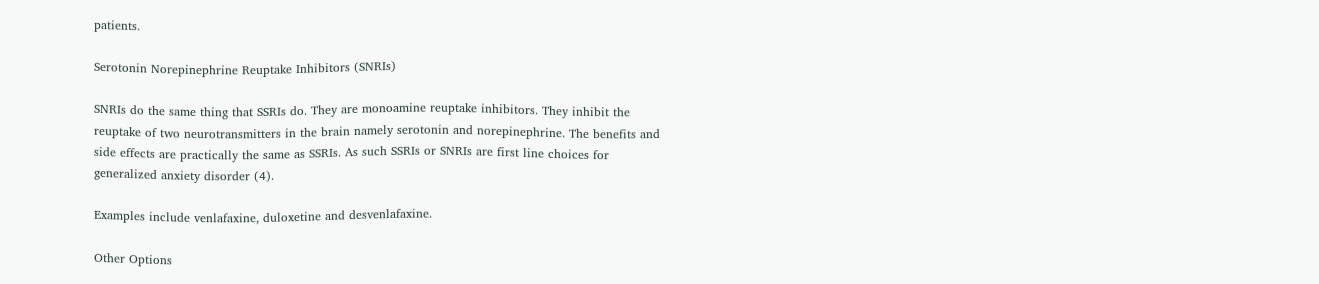patients.

Serotonin Norepinephrine Reuptake Inhibitors (SNRIs)

SNRIs do the same thing that SSRIs do. They are monoamine reuptake inhibitors. They inhibit the reuptake of two neurotransmitters in the brain namely serotonin and norepinephrine. The benefits and side effects are practically the same as SSRIs. As such SSRIs or SNRIs are first line choices for generalized anxiety disorder (4).

Examples include venlafaxine, duloxetine and desvenlafaxine.

Other Options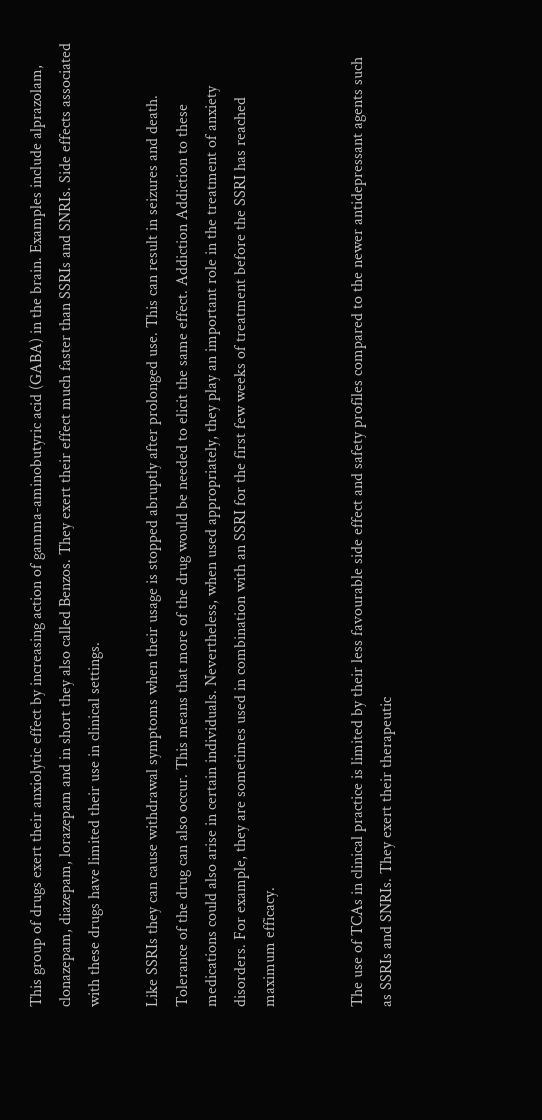This group of drugs exert their anxiolytic effect by increasing action of gamma-aminobutyric acid (GABA) in the brain. Examples include alprazolam, clonazepam, diazepam, lorazepam and in short they also called Benzos. They exert their effect much faster than SSRIs and SNRIs. Side effects associated with these drugs have limited their use in clinical settings.

Like SSRIs they can cause withdrawal symptoms when their usage is stopped abruptly after prolonged use. This can result in seizures and death. Tolerance of the drug can also occur. This means that more of the drug would be needed to elicit the same effect. Addiction Addiction to these medications could also arise in certain individuals. Nevertheless, when used appropriately, they play an important role in the treatment of anxiety disorders. For example, they are sometimes used in combination with an SSRI for the first few weeks of treatment before the SSRI has reached maximum efficacy.


The use of TCAs in clinical practice is limited by their less favourable side effect and safety profiles compared to the newer antidepressant agents such as SSRIs and SNRIs. They exert their therapeutic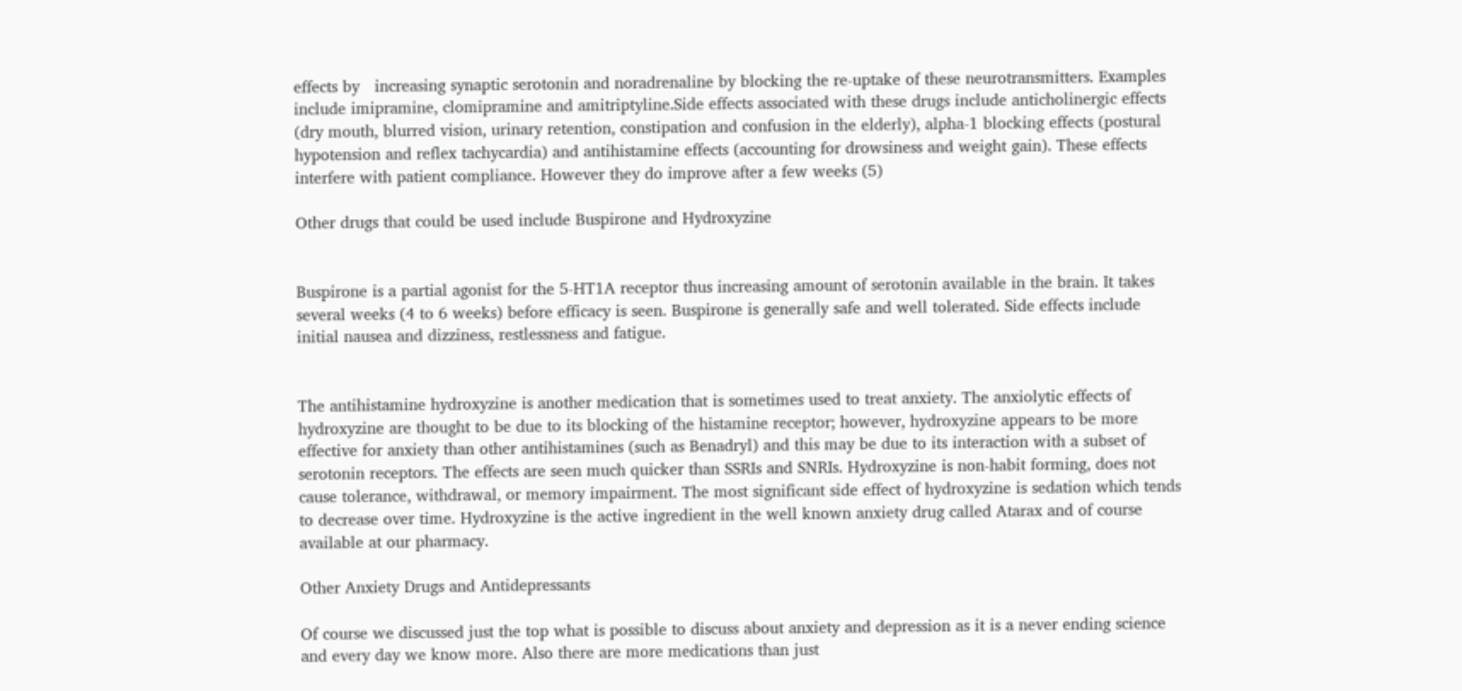effects by   increasing synaptic serotonin and noradrenaline by blocking the re-uptake of these neurotransmitters. Examples include imipramine, clomipramine and amitriptyline.Side effects associated with these drugs include anticholinergic effects (dry mouth, blurred vision, urinary retention, constipation and confusion in the elderly), alpha-1 blocking effects (postural hypotension and reflex tachycardia) and antihistamine effects (accounting for drowsiness and weight gain). These effects interfere with patient compliance. However they do improve after a few weeks (5)

Other drugs that could be used include Buspirone and Hydroxyzine


Buspirone is a partial agonist for the 5-HT1A receptor thus increasing amount of serotonin available in the brain. It takes several weeks (4 to 6 weeks) before efficacy is seen. Buspirone is generally safe and well tolerated. Side effects include initial nausea and dizziness, restlessness and fatigue.


The antihistamine hydroxyzine is another medication that is sometimes used to treat anxiety. The anxiolytic effects of hydroxyzine are thought to be due to its blocking of the histamine receptor; however, hydroxyzine appears to be more effective for anxiety than other antihistamines (such as Benadryl) and this may be due to its interaction with a subset of serotonin receptors. The effects are seen much quicker than SSRIs and SNRIs. Hydroxyzine is non-habit forming, does not cause tolerance, withdrawal, or memory impairment. The most significant side effect of hydroxyzine is sedation which tends to decrease over time. Hydroxyzine is the active ingredient in the well known anxiety drug called Atarax and of course available at our pharmacy.

Other Anxiety Drugs and Antidepressants

Of course we discussed just the top what is possible to discuss about anxiety and depression as it is a never ending science and every day we know more. Also there are more medications than just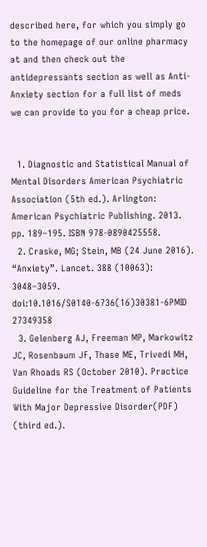described here, for which you simply go to the homepage of our online pharmacy at and then check out the antidepressants section as well as Anti-Anxiety section for a full list of meds we can provide to you for a cheap price.


  1. Diagnostic and Statistical Manual of Mental Disorders American Psychiatric Association (5th ed.). Arlington: American Psychiatric Publishing. 2013. pp. 189–195. ISBN 978-0890425558.
  2. Craske, MG; Stein, MB (24 June 2016). “Anxiety”. Lancet. 388 (10063): 3048–3059. doi:10.1016/S0140-6736(16)30381-6PMID 27349358
  3. Gelenberg AJ, Freeman MP, Markowitz JC, Rosenbaum JF, Thase ME, Trivedi MH, Van Rhoads RS (October 2010). Practice Guideline for the Treatment of Patients With Major Depressive Disorder(PDF) (third ed.).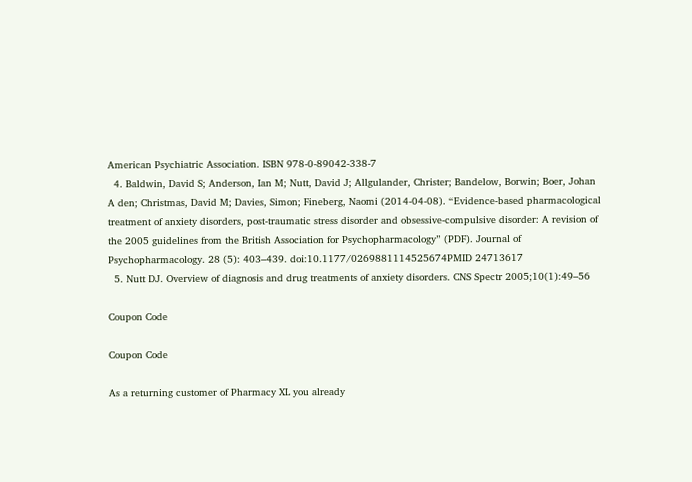American Psychiatric Association. ISBN 978-0-89042-338-7
  4. Baldwin, David S; Anderson, Ian M; Nutt, David J; Allgulander, Christer; Bandelow, Borwin; Boer, Johan A den; Christmas, David M; Davies, Simon; Fineberg, Naomi (2014-04-08). “Evidence-based pharmacological treatment of anxiety disorders, post-traumatic stress disorder and obsessive-compulsive disorder: A revision of the 2005 guidelines from the British Association for Psychopharmacology” (PDF). Journal of Psychopharmacology. 28 (5): 403–439. doi:10.1177/0269881114525674PMID 24713617
  5. Nutt DJ. Overview of diagnosis and drug treatments of anxiety disorders. CNS Spectr 2005;10(1):49–56

Coupon Code

Coupon Code

As a returning customer of Pharmacy XL you already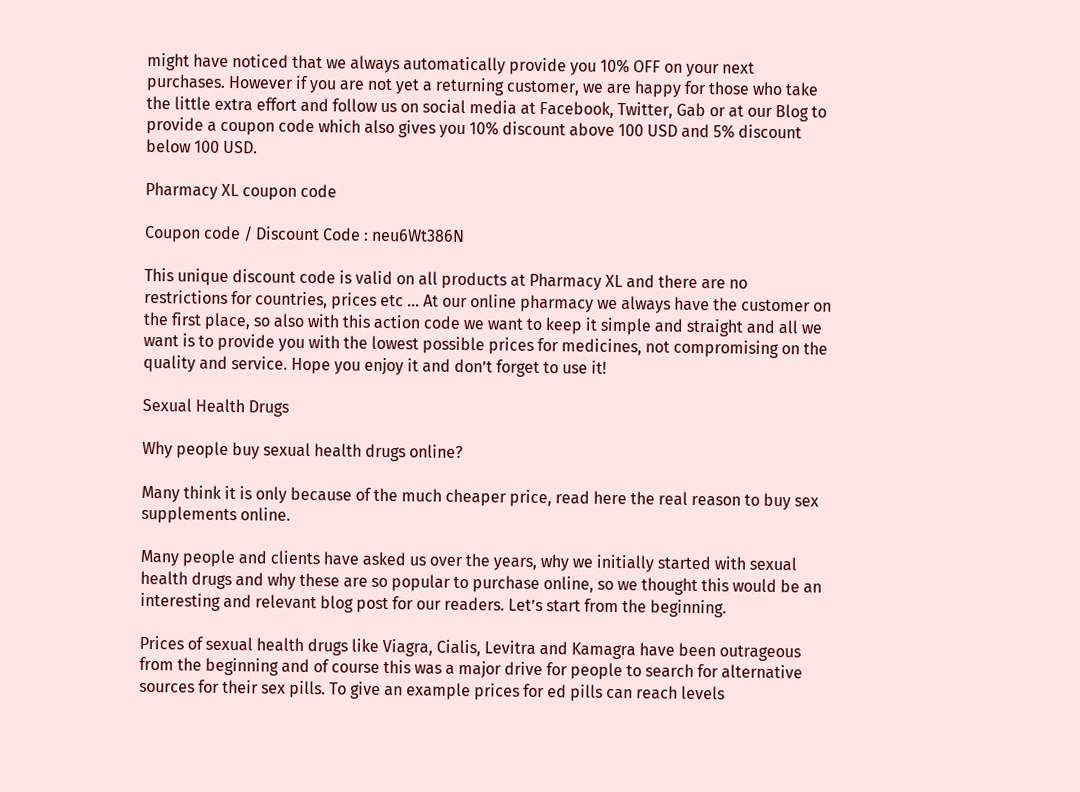might have noticed that we always automatically provide you 10% OFF on your next purchases. However if you are not yet a returning customer, we are happy for those who take the little extra effort and follow us on social media at Facebook, Twitter, Gab or at our Blog to provide a coupon code which also gives you 10% discount above 100 USD and 5% discount below 100 USD.

Pharmacy XL coupon code

Coupon code / Discount Code : neu6Wt386N

This unique discount code is valid on all products at Pharmacy XL and there are no restrictions for countries, prices etc … At our online pharmacy we always have the customer on the first place, so also with this action code we want to keep it simple and straight and all we want is to provide you with the lowest possible prices for medicines, not compromising on the quality and service. Hope you enjoy it and don’t forget to use it!

Sexual Health Drugs

Why people buy sexual health drugs online?

Many think it is only because of the much cheaper price, read here the real reason to buy sex supplements online.

Many people and clients have asked us over the years, why we initially started with sexual health drugs and why these are so popular to purchase online, so we thought this would be an interesting and relevant blog post for our readers. Let’s start from the beginning.

Prices of sexual health drugs like Viagra, Cialis, Levitra and Kamagra have been outrageous from the beginning and of course this was a major drive for people to search for alternative sources for their sex pills. To give an example prices for ed pills can reach levels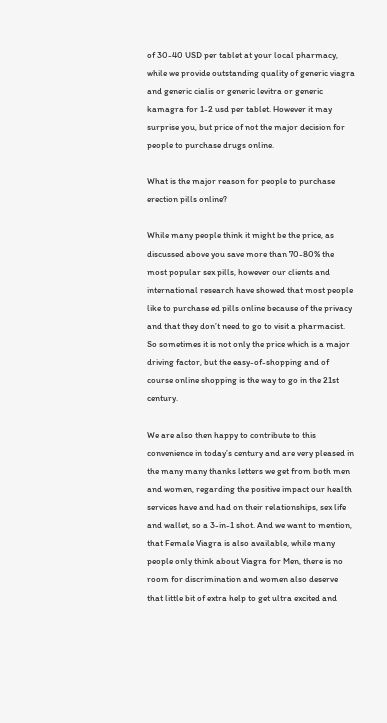of 30-40 USD per tablet at your local pharmacy, while we provide outstanding quality of generic viagra and generic cialis or generic levitra or generic kamagra for 1-2 usd per tablet. However it may surprise you, but price of not the major decision for people to purchase drugs online.

What is the major reason for people to purchase erection pills online?

While many people think it might be the price, as discussed above you save more than 70-80% the most popular sex pills, however our clients and international research have showed that most people like to purchase ed pills online because of the privacy and that they don’t need to go to visit a pharmacist. So sometimes it is not only the price which is a major driving factor, but the easy-of-shopping and of course online shopping is the way to go in the 21st century.

We are also then happy to contribute to this convenience in today’s century and are very pleased in the many many thanks letters we get from both men and women, regarding the positive impact our health services have and had on their relationships, sex life and wallet, so a 3-in-1 shot. And we want to mention, that Female Viagra is also available, while many people only think about Viagra for Men, there is no room for discrimination and women also deserve that little bit of extra help to get ultra excited and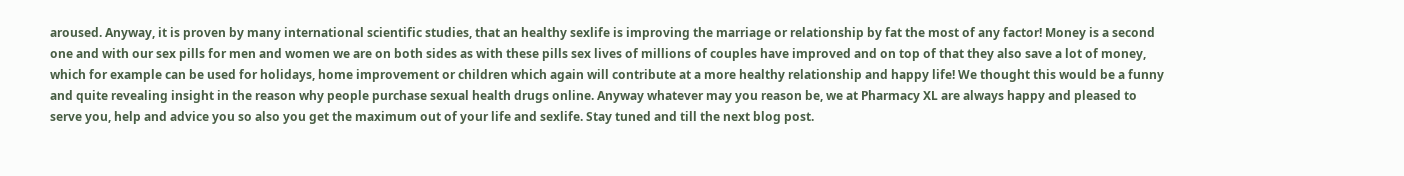aroused. Anyway, it is proven by many international scientific studies, that an healthy sexlife is improving the marriage or relationship by fat the most of any factor! Money is a second one and with our sex pills for men and women we are on both sides as with these pills sex lives of millions of couples have improved and on top of that they also save a lot of money, which for example can be used for holidays, home improvement or children which again will contribute at a more healthy relationship and happy life! We thought this would be a funny and quite revealing insight in the reason why people purchase sexual health drugs online. Anyway whatever may you reason be, we at Pharmacy XL are always happy and pleased to serve you, help and advice you so also you get the maximum out of your life and sexlife. Stay tuned and till the next blog post.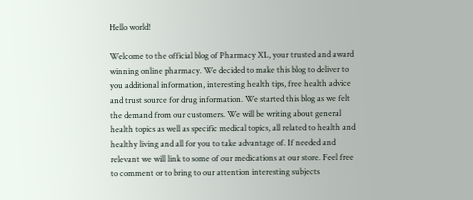Hello world!

Welcome to the official blog of Pharmacy XL, your trusted and award winning online pharmacy. We decided to make this blog to deliver to you additional information, interesting health tips, free health advice and trust source for drug information. We started this blog as we felt the demand from our customers. We will be writing about general health topics as well as specific medical topics, all related to health and healthy living and all for you to take advantage of. If needed and relevant we will link to some of our medications at our store. Feel free to comment or to bring to our attention interesting subjects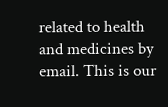related to health and medicines by email. This is our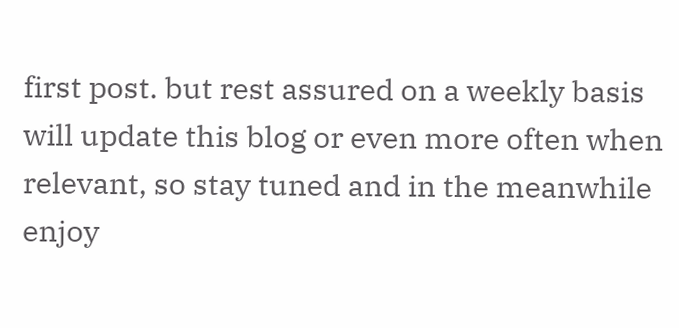first post. but rest assured on a weekly basis will update this blog or even more often when relevant, so stay tuned and in the meanwhile enjoy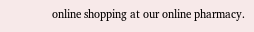online shopping at our online pharmacy.